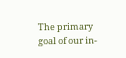The primary goal of our in-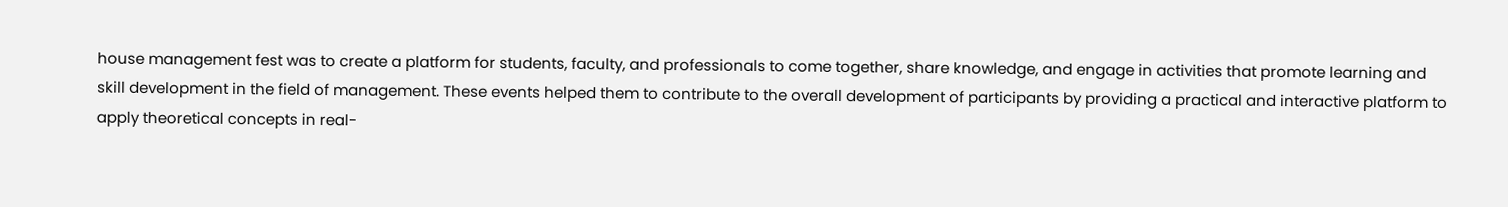house management fest was to create a platform for students, faculty, and professionals to come together, share knowledge, and engage in activities that promote learning and skill development in the field of management. These events helped them to contribute to the overall development of participants by providing a practical and interactive platform to apply theoretical concepts in real-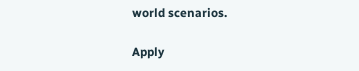world scenarios.

Apply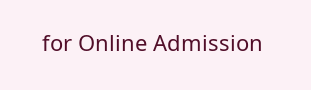for Online Admission